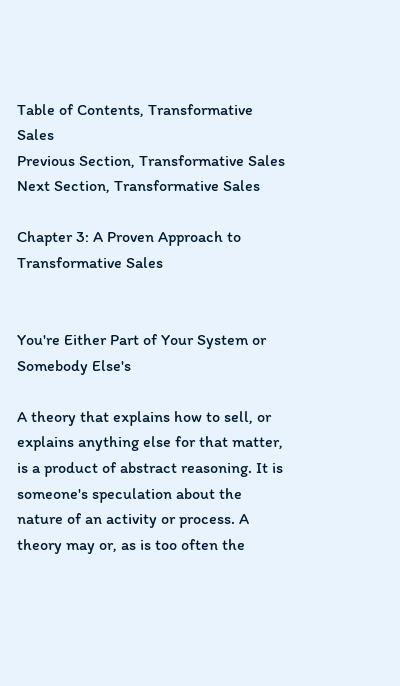Table of Contents, Transformative Sales
Previous Section, Transformative Sales Next Section, Transformative Sales

Chapter 3: A Proven Approach to Transformative Sales


You're Either Part of Your System or Somebody Else's

A theory that explains how to sell, or explains anything else for that matter, is a product of abstract reasoning. It is someone's speculation about the nature of an activity or process. A theory may or, as is too often the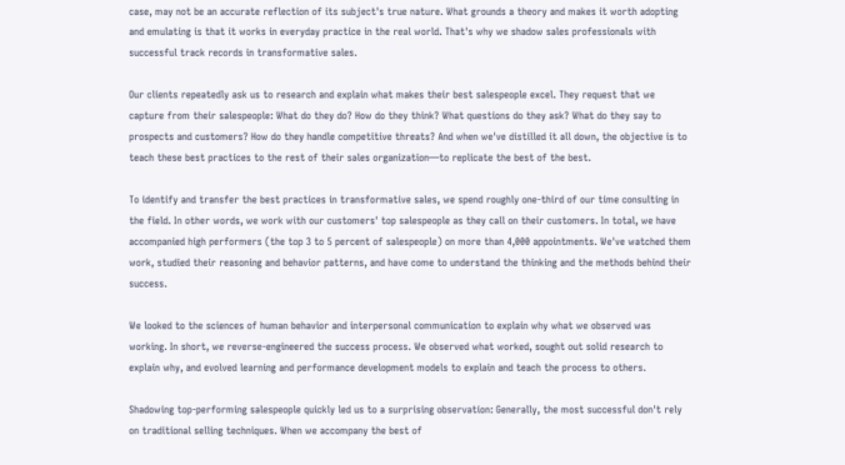case, may not be an accurate reflection of its subject's true nature. What grounds a theory and makes it worth adopting and emulating is that it works in everyday practice in the real world. That's why we shadow sales professionals with successful track records in transformative sales.

Our clients repeatedly ask us to research and explain what makes their best salespeople excel. They request that we capture from their salespeople: What do they do? How do they think? What questions do they ask? What do they say to prospects and customers? How do they handle competitive threats? And when we've distilled it all down, the objective is to teach these best practices to the rest of their sales organization—to replicate the best of the best.

To identify and transfer the best practices in transformative sales, we spend roughly one-third of our time consulting in the field. In other words, we work with our customers' top salespeople as they call on their customers. In total, we have accompanied high performers (the top 3 to 5 percent of salespeople) on more than 4,000 appointments. We've watched them work, studied their reasoning and behavior patterns, and have come to understand the thinking and the methods behind their success.

We looked to the sciences of human behavior and interpersonal communication to explain why what we observed was working. In short, we reverse-engineered the success process. We observed what worked, sought out solid research to explain why, and evolved learning and performance development models to explain and teach the process to others.

Shadowing top-performing salespeople quickly led us to a surprising observation: Generally, the most successful don't rely on traditional selling techniques. When we accompany the best of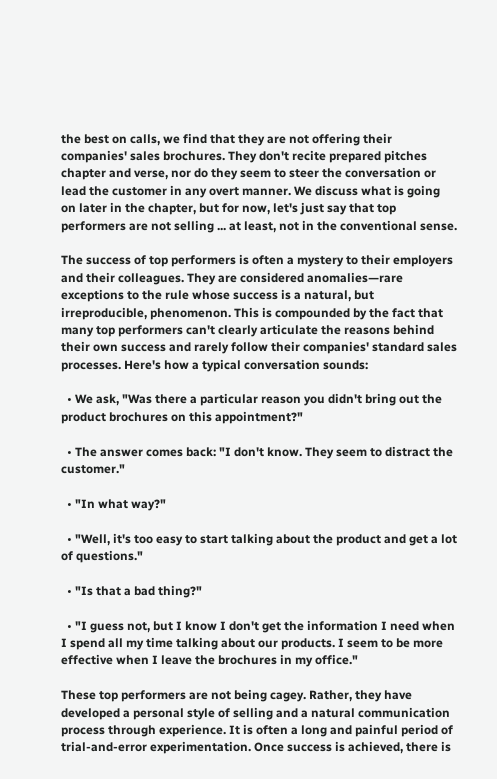the best on calls, we find that they are not offering their companies' sales brochures. They don't recite prepared pitches chapter and verse, nor do they seem to steer the conversation or lead the customer in any overt manner. We discuss what is going on later in the chapter, but for now, let's just say that top performers are not selling ... at least, not in the conventional sense.

The success of top performers is often a mystery to their employers and their colleagues. They are considered anomalies—rare exceptions to the rule whose success is a natural, but irreproducible, phenomenon. This is compounded by the fact that many top performers can't clearly articulate the reasons behind their own success and rarely follow their companies' standard sales processes. Here's how a typical conversation sounds:

  • We ask, "Was there a particular reason you didn't bring out the product brochures on this appointment?"

  • The answer comes back: "I don't know. They seem to distract the customer."

  • "In what way?"

  • "Well, it's too easy to start talking about the product and get a lot of questions."

  • "Is that a bad thing?"

  • "I guess not, but I know I don't get the information I need when I spend all my time talking about our products. I seem to be more effective when I leave the brochures in my office."

These top performers are not being cagey. Rather, they have developed a personal style of selling and a natural communication process through experience. It is often a long and painful period of trial-and-error experimentation. Once success is achieved, there is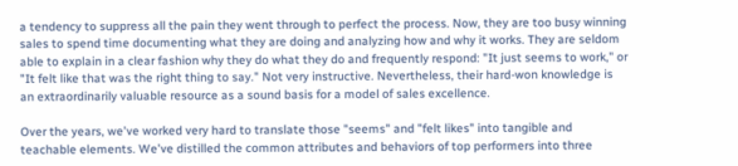a tendency to suppress all the pain they went through to perfect the process. Now, they are too busy winning sales to spend time documenting what they are doing and analyzing how and why it works. They are seldom able to explain in a clear fashion why they do what they do and frequently respond: "It just seems to work," or "It felt like that was the right thing to say." Not very instructive. Nevertheless, their hard-won knowledge is an extraordinarily valuable resource as a sound basis for a model of sales excellence.

Over the years, we've worked very hard to translate those "seems" and "felt likes" into tangible and teachable elements. We've distilled the common attributes and behaviors of top performers into three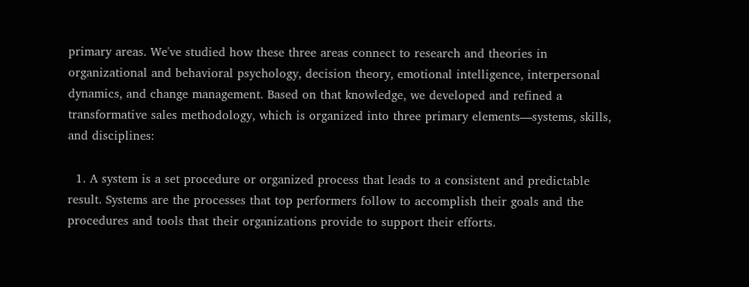primary areas. We've studied how these three areas connect to research and theories in organizational and behavioral psychology, decision theory, emotional intelligence, interpersonal dynamics, and change management. Based on that knowledge, we developed and refined a transformative sales methodology, which is organized into three primary elements—systems, skills, and disciplines:

  1. A system is a set procedure or organized process that leads to a consistent and predictable result. Systems are the processes that top performers follow to accomplish their goals and the procedures and tools that their organizations provide to support their efforts.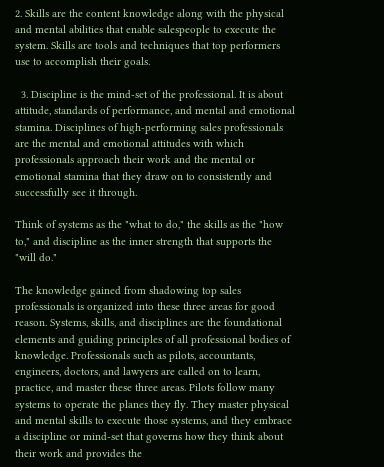2. Skills are the content knowledge along with the physical and mental abilities that enable salespeople to execute the system. Skills are tools and techniques that top performers use to accomplish their goals.

  3. Discipline is the mind-set of the professional. It is about attitude, standards of performance, and mental and emotional stamina. Disciplines of high-performing sales professionals are the mental and emotional attitudes with which professionals approach their work and the mental or emotional stamina that they draw on to consistently and successfully see it through.

Think of systems as the "what to do," the skills as the "how to," and discipline as the inner strength that supports the "will do."

The knowledge gained from shadowing top sales professionals is organized into these three areas for good reason. Systems, skills, and disciplines are the foundational elements and guiding principles of all professional bodies of knowledge. Professionals such as pilots, accountants, engineers, doctors, and lawyers are called on to learn, practice, and master these three areas. Pilots follow many systems to operate the planes they fly. They master physical and mental skills to execute those systems, and they embrace a discipline or mind-set that governs how they think about their work and provides the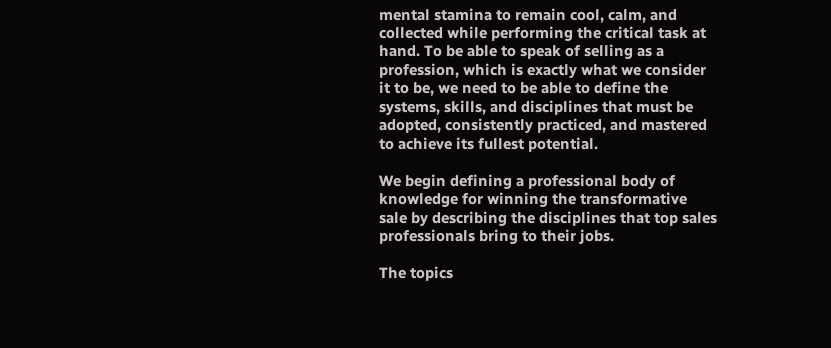mental stamina to remain cool, calm, and collected while performing the critical task at hand. To be able to speak of selling as a profession, which is exactly what we consider it to be, we need to be able to define the systems, skills, and disciplines that must be adopted, consistently practiced, and mastered to achieve its fullest potential.

We begin defining a professional body of knowledge for winning the transformative sale by describing the disciplines that top sales professionals bring to their jobs.

The topics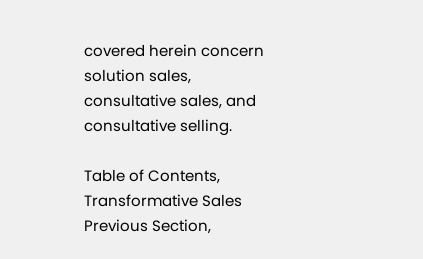covered herein concern solution sales, consultative sales, and consultative selling.

Table of Contents, Transformative Sales
Previous Section,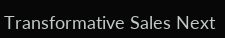Transformative Sales Next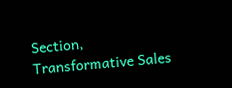Section, Transformative Sales